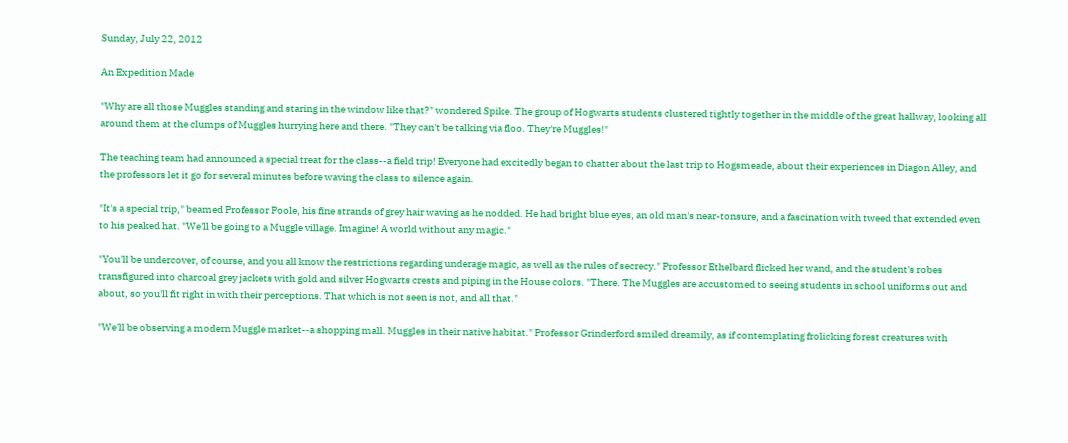Sunday, July 22, 2012

An Expedition Made

"Why are all those Muggles standing and staring in the window like that?" wondered Spike. The group of Hogwarts students clustered tightly together in the middle of the great hallway, looking all around them at the clumps of Muggles hurrying here and there. "They can't be talking via floo. They're Muggles!"

The teaching team had announced a special treat for the class--a field trip! Everyone had excitedly began to chatter about the last trip to Hogsmeade, about their experiences in Diagon Alley, and the professors let it go for several minutes before waving the class to silence again.

"It's a special trip," beamed Professor Poole, his fine strands of grey hair waving as he nodded. He had bright blue eyes, an old man's near-tonsure, and a fascination with tweed that extended even to his peaked hat. "We'll be going to a Muggle village. Imagine! A world without any magic."

"You'll be undercover, of course, and you all know the restrictions regarding underage magic, as well as the rules of secrecy." Professor Ethelbard flicked her wand, and the student's robes transfigured into charcoal grey jackets with gold and silver Hogwarts crests and piping in the House colors. "There. The Muggles are accustomed to seeing students in school uniforms out and about, so you'll fit right in with their perceptions. That which is not seen is not, and all that."

"We'll be observing a modern Muggle market--a shopping mall. Muggles in their native habitat." Professor Grinderford smiled dreamily, as if contemplating frolicking forest creatures with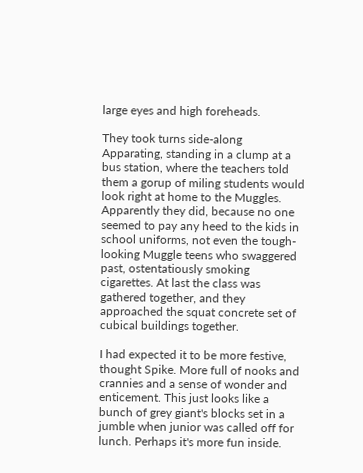large eyes and high foreheads.

They took turns side-along Apparating, standing in a clump at a bus station, where the teachers told them a gorup of miling students would look right at home to the Muggles. Apparently they did, because no one seemed to pay any heed to the kids in school uniforms, not even the tough-looking Muggle teens who swaggered past, ostentatiously smoking cigarettes. At last the class was gathered together, and they approached the squat concrete set of cubical buildings together.

I had expected it to be more festive, thought Spike. More full of nooks and crannies and a sense of wonder and enticement. This just looks like a bunch of grey giant's blocks set in a jumble when junior was called off for lunch. Perhaps it's more fun inside.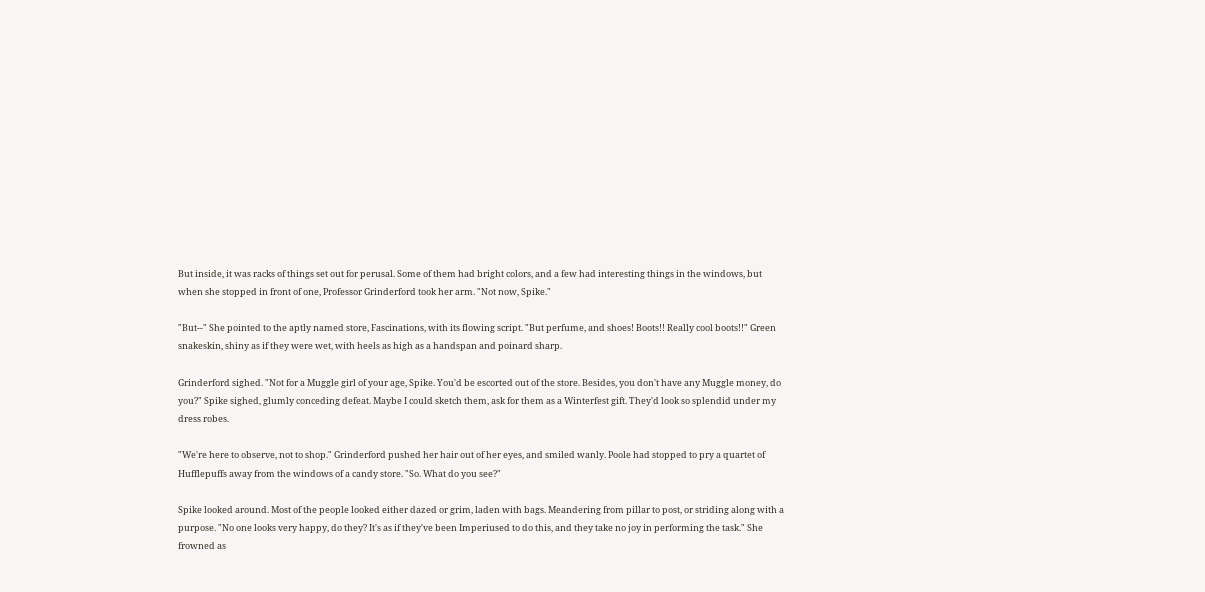But inside, it was racks of things set out for perusal. Some of them had bright colors, and a few had interesting things in the windows, but when she stopped in front of one, Professor Grinderford took her arm. "Not now, Spike."

"But--" She pointed to the aptly named store, Fascinations, with its flowing script. "But perfume, and shoes! Boots!! Really cool boots!!" Green snakeskin, shiny as if they were wet, with heels as high as a handspan and poinard sharp.

Grinderford sighed. "Not for a Muggle girl of your age, Spike. You'd be escorted out of the store. Besides, you don't have any Muggle money, do you?" Spike sighed, glumly conceding defeat. Maybe I could sketch them, ask for them as a Winterfest gift. They'd look so splendid under my dress robes.

"We're here to observe, not to shop." Grinderford pushed her hair out of her eyes, and smiled wanly. Poole had stopped to pry a quartet of Hufflepuffs away from the windows of a candy store. "So. What do you see?"

Spike looked around. Most of the people looked either dazed or grim, laden with bags. Meandering from pillar to post, or striding along with a purpose. "No one looks very happy, do they? It's as if they've been Imperiused to do this, and they take no joy in performing the task." She frowned as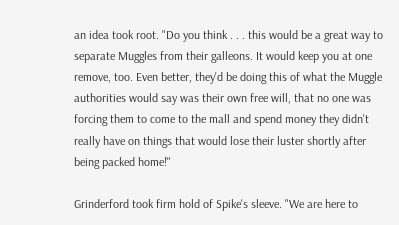an idea took root. "Do you think . . . this would be a great way to separate Muggles from their galleons. It would keep you at one remove, too. Even better, they'd be doing this of what the Muggle authorities would say was their own free will, that no one was forcing them to come to the mall and spend money they didn't really have on things that would lose their luster shortly after being packed home!"

Grinderford took firm hold of Spike's sleeve. "We are here to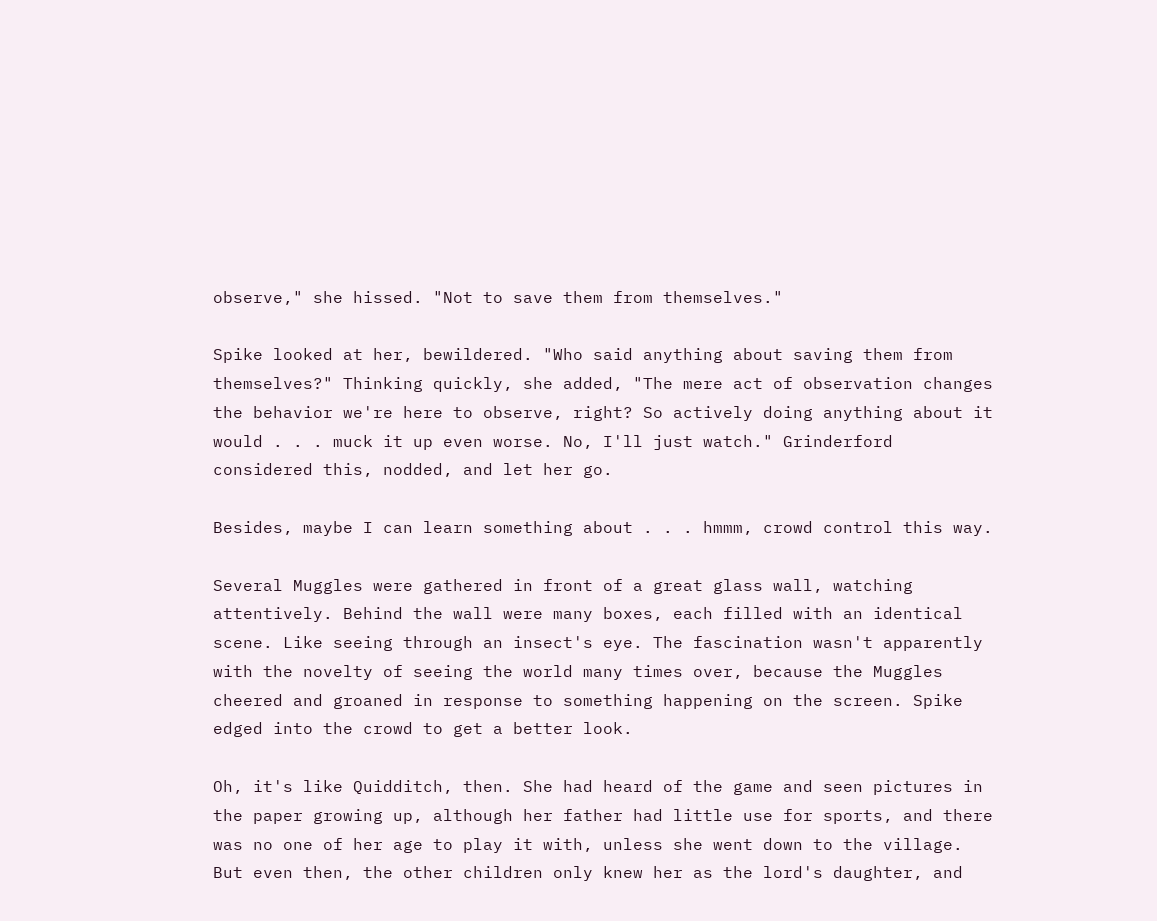observe," she hissed. "Not to save them from themselves."

Spike looked at her, bewildered. "Who said anything about saving them from themselves?" Thinking quickly, she added, "The mere act of observation changes the behavior we're here to observe, right? So actively doing anything about it would . . . muck it up even worse. No, I'll just watch." Grinderford considered this, nodded, and let her go.

Besides, maybe I can learn something about . . . hmmm, crowd control this way.

Several Muggles were gathered in front of a great glass wall, watching attentively. Behind the wall were many boxes, each filled with an identical scene. Like seeing through an insect's eye. The fascination wasn't apparently with the novelty of seeing the world many times over, because the Muggles cheered and groaned in response to something happening on the screen. Spike edged into the crowd to get a better look.

Oh, it's like Quidditch, then. She had heard of the game and seen pictures in the paper growing up, although her father had little use for sports, and there was no one of her age to play it with, unless she went down to the village. But even then, the other children only knew her as the lord's daughter, and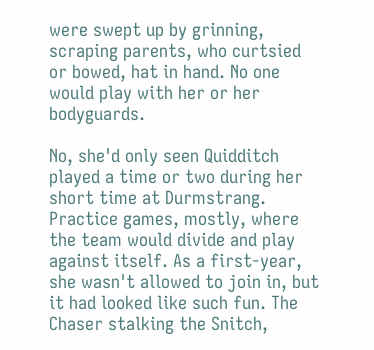were swept up by grinning, scraping parents, who curtsied or bowed, hat in hand. No one would play with her or her bodyguards.

No, she'd only seen Quidditch played a time or two during her short time at Durmstrang. Practice games, mostly, where the team would divide and play against itself. As a first-year, she wasn't allowed to join in, but it had looked like such fun. The Chaser stalking the Snitch,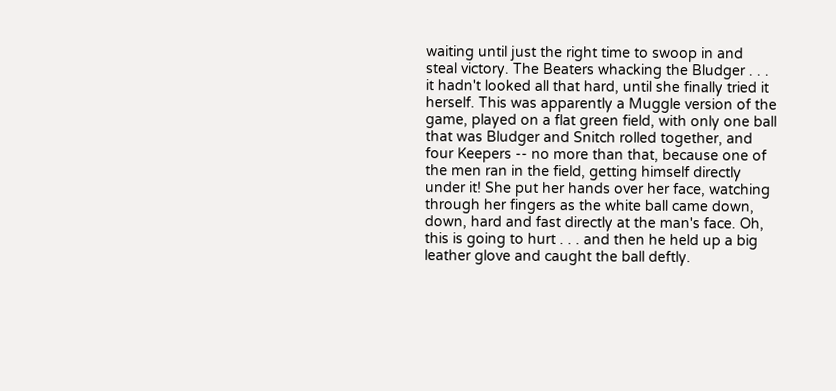waiting until just the right time to swoop in and steal victory. The Beaters whacking the Bludger . . . it hadn't looked all that hard, until she finally tried it herself. This was apparently a Muggle version of the game, played on a flat green field, with only one ball that was Bludger and Snitch rolled together, and four Keepers -- no more than that, because one of the men ran in the field, getting himself directly under it! She put her hands over her face, watching through her fingers as the white ball came down, down, hard and fast directly at the man's face. Oh, this is going to hurt . . . and then he held up a big leather glove and caught the ball deftly.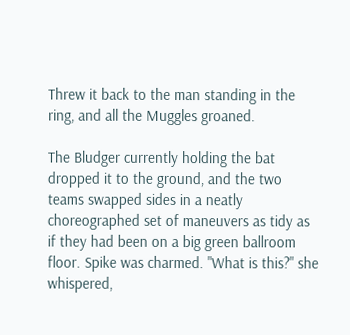Threw it back to the man standing in the ring, and all the Muggles groaned.

The Bludger currently holding the bat dropped it to the ground, and the two teams swapped sides in a neatly choreographed set of maneuvers as tidy as if they had been on a big green ballroom floor. Spike was charmed. "What is this?" she whispered,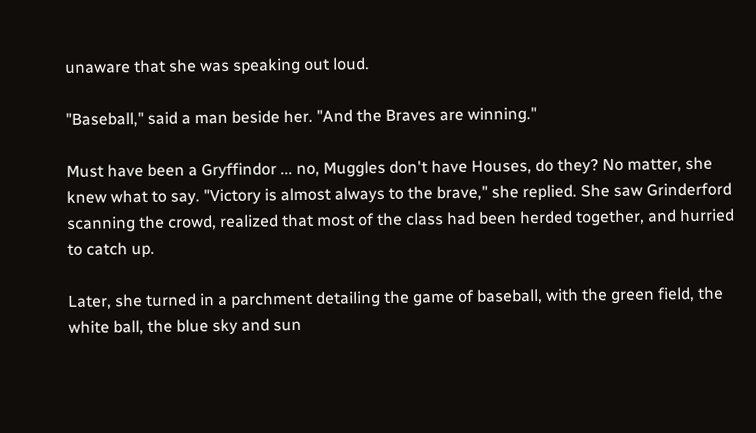unaware that she was speaking out loud.

"Baseball," said a man beside her. "And the Braves are winning."

Must have been a Gryffindor ... no, Muggles don't have Houses, do they? No matter, she knew what to say. "Victory is almost always to the brave," she replied. She saw Grinderford scanning the crowd, realized that most of the class had been herded together, and hurried to catch up.

Later, she turned in a parchment detailing the game of baseball, with the green field, the white ball, the blue sky and sun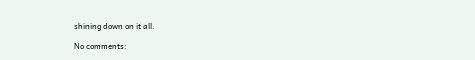shining down on it all.

No comments: